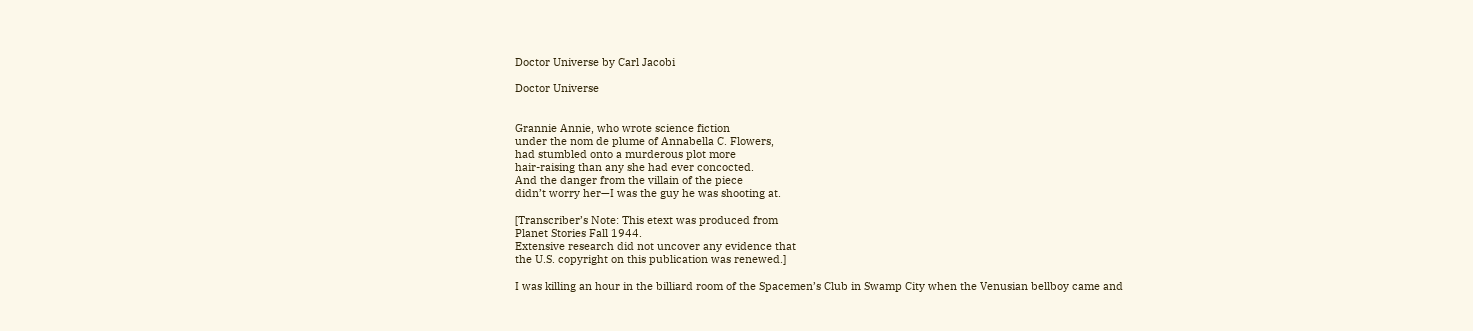Doctor Universe by Carl Jacobi

Doctor Universe


Grannie Annie, who wrote science fiction
under the nom de plume of Annabella C. Flowers,
had stumbled onto a murderous plot more
hair-raising than any she had ever concocted.
And the danger from the villain of the piece
didn’t worry her—I was the guy he was shooting at.

[Transcriber’s Note: This etext was produced from
Planet Stories Fall 1944.
Extensive research did not uncover any evidence that
the U.S. copyright on this publication was renewed.]

I was killing an hour in the billiard room of the Spacemen’s Club in Swamp City when the Venusian bellboy came and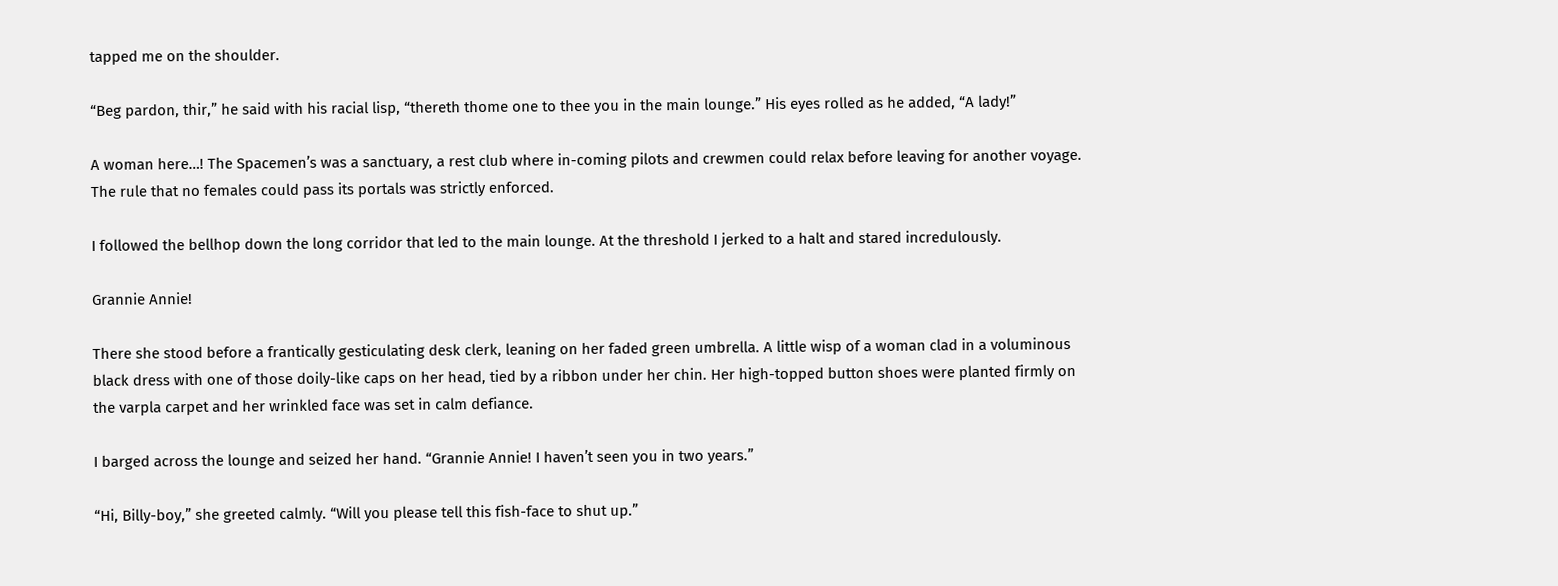tapped me on the shoulder.

“Beg pardon, thir,” he said with his racial lisp, “thereth thome one to thee you in the main lounge.” His eyes rolled as he added, “A lady!”

A woman here…! The Spacemen’s was a sanctuary, a rest club where in-coming pilots and crewmen could relax before leaving for another voyage. The rule that no females could pass its portals was strictly enforced.

I followed the bellhop down the long corridor that led to the main lounge. At the threshold I jerked to a halt and stared incredulously.

Grannie Annie!

There she stood before a frantically gesticulating desk clerk, leaning on her faded green umbrella. A little wisp of a woman clad in a voluminous black dress with one of those doily-like caps on her head, tied by a ribbon under her chin. Her high-topped button shoes were planted firmly on the varpla carpet and her wrinkled face was set in calm defiance.

I barged across the lounge and seized her hand. “Grannie Annie! I haven’t seen you in two years.”

“Hi, Billy-boy,” she greeted calmly. “Will you please tell this fish-face to shut up.”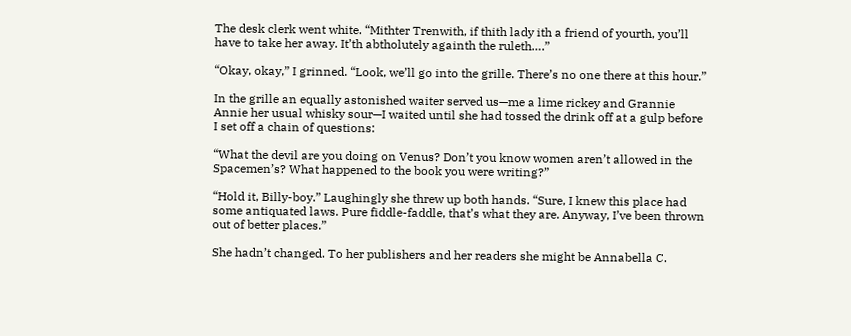The desk clerk went white. “Mithter Trenwith, if thith lady ith a friend of yourth, you’ll have to take her away. It’th abtholutely againth the ruleth….”

“Okay, okay,” I grinned. “Look, we’ll go into the grille. There’s no one there at this hour.”

In the grille an equally astonished waiter served us—me a lime rickey and Grannie Annie her usual whisky sour—I waited until she had tossed the drink off at a gulp before I set off a chain of questions:

“What the devil are you doing on Venus? Don’t you know women aren’t allowed in the Spacemen’s? What happened to the book you were writing?”

“Hold it, Billy-boy.” Laughingly she threw up both hands. “Sure, I knew this place had some antiquated laws. Pure fiddle-faddle, that’s what they are. Anyway, I’ve been thrown out of better places.”

She hadn’t changed. To her publishers and her readers she might be Annabella C.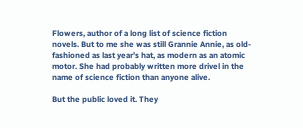Flowers, author of a long list of science fiction novels. But to me she was still Grannie Annie, as old-fashioned as last year’s hat, as modern as an atomic motor. She had probably written more drivel in the name of science fiction than anyone alive.

But the public loved it. They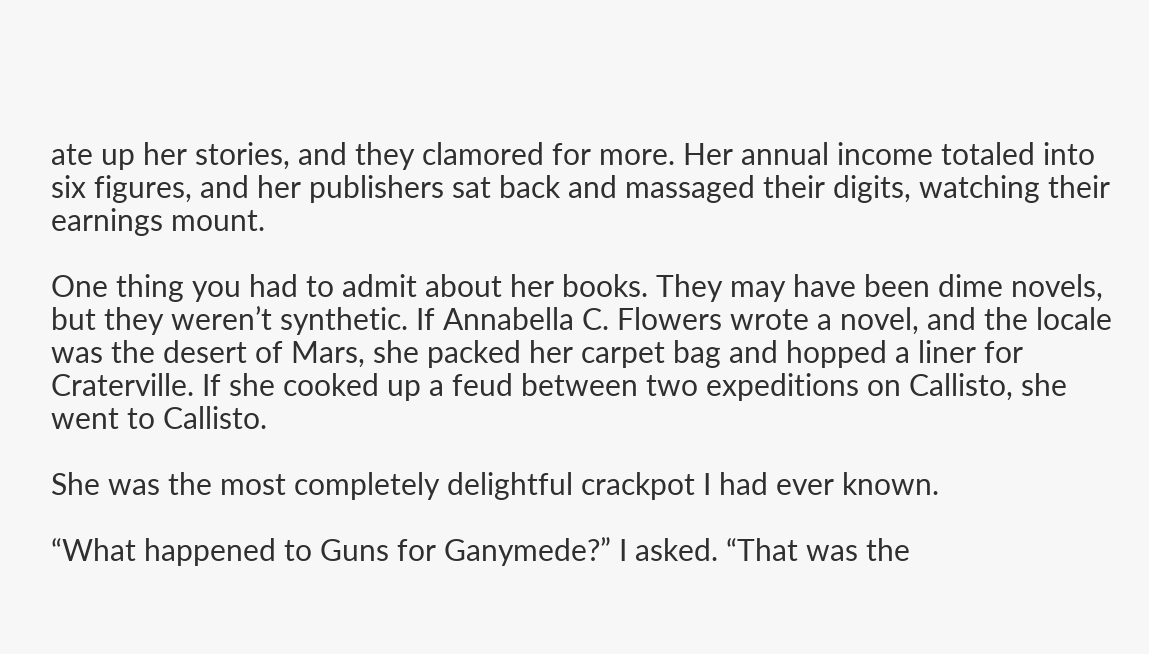ate up her stories, and they clamored for more. Her annual income totaled into six figures, and her publishers sat back and massaged their digits, watching their earnings mount.

One thing you had to admit about her books. They may have been dime novels, but they weren’t synthetic. If Annabella C. Flowers wrote a novel, and the locale was the desert of Mars, she packed her carpet bag and hopped a liner for Craterville. If she cooked up a feud between two expeditions on Callisto, she went to Callisto.

She was the most completely delightful crackpot I had ever known.

“What happened to Guns for Ganymede?” I asked. “That was the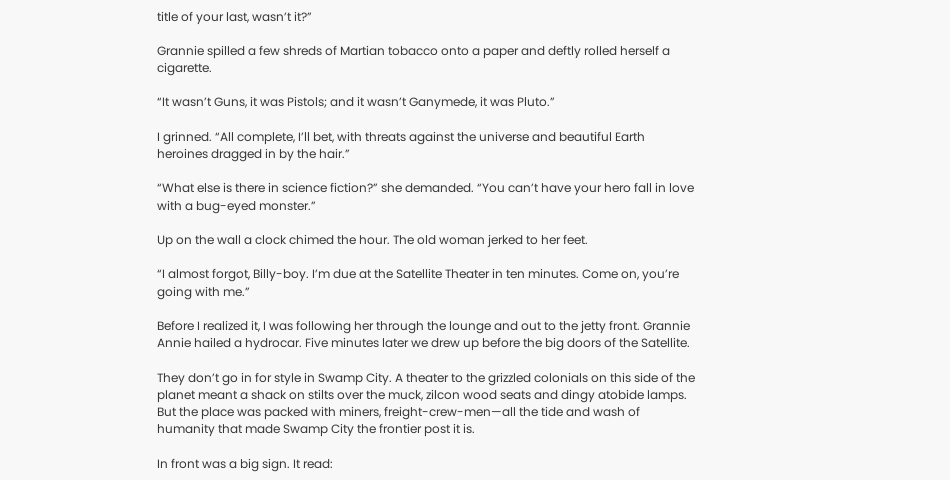title of your last, wasn’t it?”

Grannie spilled a few shreds of Martian tobacco onto a paper and deftly rolled herself a cigarette.

“It wasn’t Guns, it was Pistols; and it wasn’t Ganymede, it was Pluto.”

I grinned. “All complete, I’ll bet, with threats against the universe and beautiful Earth heroines dragged in by the hair.”

“What else is there in science fiction?” she demanded. “You can’t have your hero fall in love with a bug-eyed monster.”

Up on the wall a clock chimed the hour. The old woman jerked to her feet.

“I almost forgot, Billy-boy. I’m due at the Satellite Theater in ten minutes. Come on, you’re going with me.”

Before I realized it, I was following her through the lounge and out to the jetty front. Grannie Annie hailed a hydrocar. Five minutes later we drew up before the big doors of the Satellite.

They don’t go in for style in Swamp City. A theater to the grizzled colonials on this side of the planet meant a shack on stilts over the muck, zilcon wood seats and dingy atobide lamps. But the place was packed with miners, freight-crew-men—all the tide and wash of humanity that made Swamp City the frontier post it is.

In front was a big sign. It read: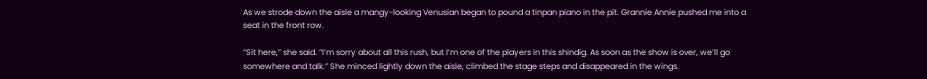As we strode down the aisle a mangy-looking Venusian began to pound a tinpan piano in the pit. Grannie Annie pushed me into a seat in the front row.

“Sit here,” she said. “I’m sorry about all this rush, but I’m one of the players in this shindig. As soon as the show is over, we’ll go somewhere and talk.” She minced lightly down the aisle, climbed the stage steps and disappeared in the wings.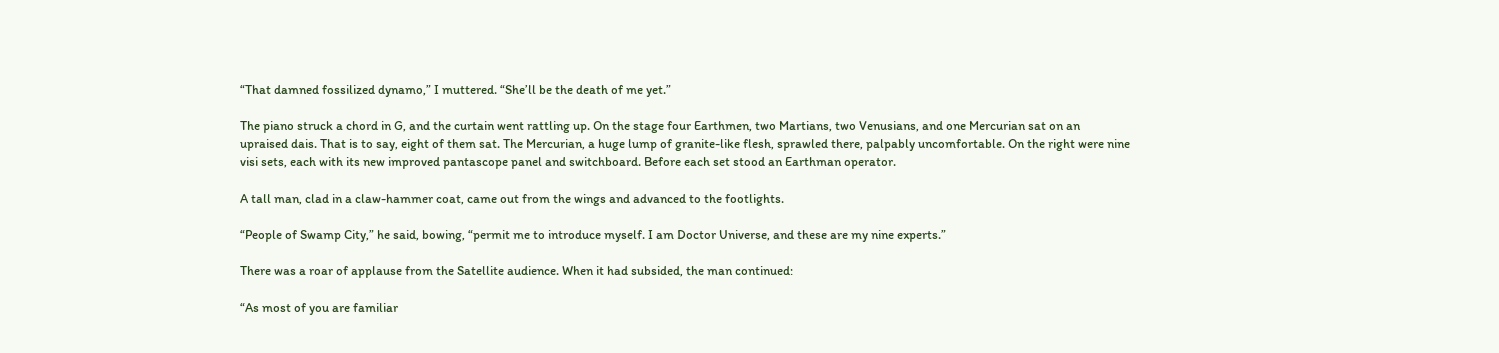“That damned fossilized dynamo,” I muttered. “She’ll be the death of me yet.”

The piano struck a chord in G, and the curtain went rattling up. On the stage four Earthmen, two Martians, two Venusians, and one Mercurian sat on an upraised dais. That is to say, eight of them sat. The Mercurian, a huge lump of granite-like flesh, sprawled there, palpably uncomfortable. On the right were nine visi sets, each with its new improved pantascope panel and switchboard. Before each set stood an Earthman operator.

A tall man, clad in a claw-hammer coat, came out from the wings and advanced to the footlights.

“People of Swamp City,” he said, bowing, “permit me to introduce myself. I am Doctor Universe, and these are my nine experts.”

There was a roar of applause from the Satellite audience. When it had subsided, the man continued:

“As most of you are familiar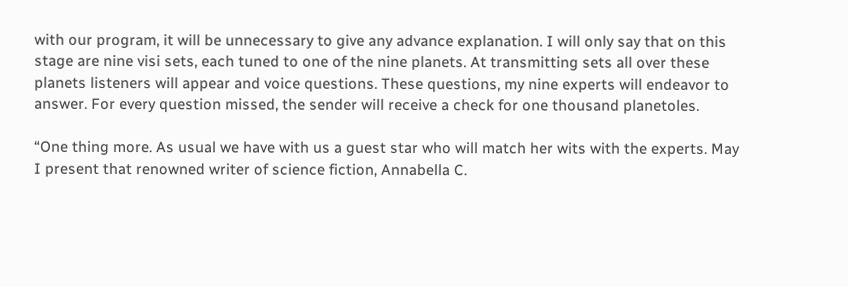with our program, it will be unnecessary to give any advance explanation. I will only say that on this stage are nine visi sets, each tuned to one of the nine planets. At transmitting sets all over these planets listeners will appear and voice questions. These questions, my nine experts will endeavor to answer. For every question missed, the sender will receive a check for one thousand planetoles.

“One thing more. As usual we have with us a guest star who will match her wits with the experts. May I present that renowned writer of science fiction, Annabella C.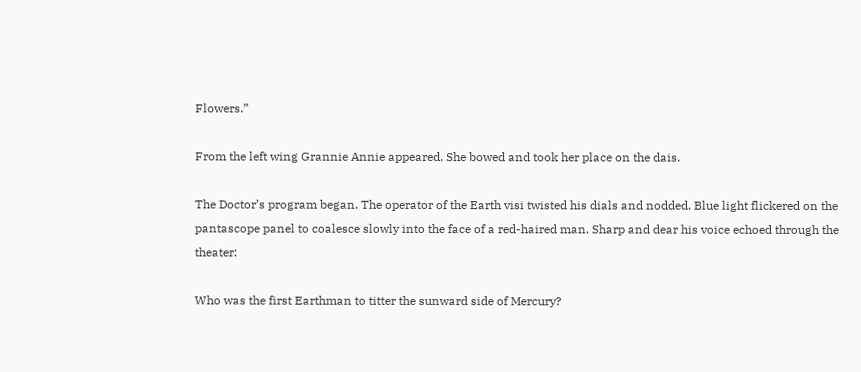Flowers.”

From the left wing Grannie Annie appeared. She bowed and took her place on the dais.

The Doctor’s program began. The operator of the Earth visi twisted his dials and nodded. Blue light flickered on the pantascope panel to coalesce slowly into the face of a red-haired man. Sharp and dear his voice echoed through the theater:

Who was the first Earthman to titter the sunward side of Mercury?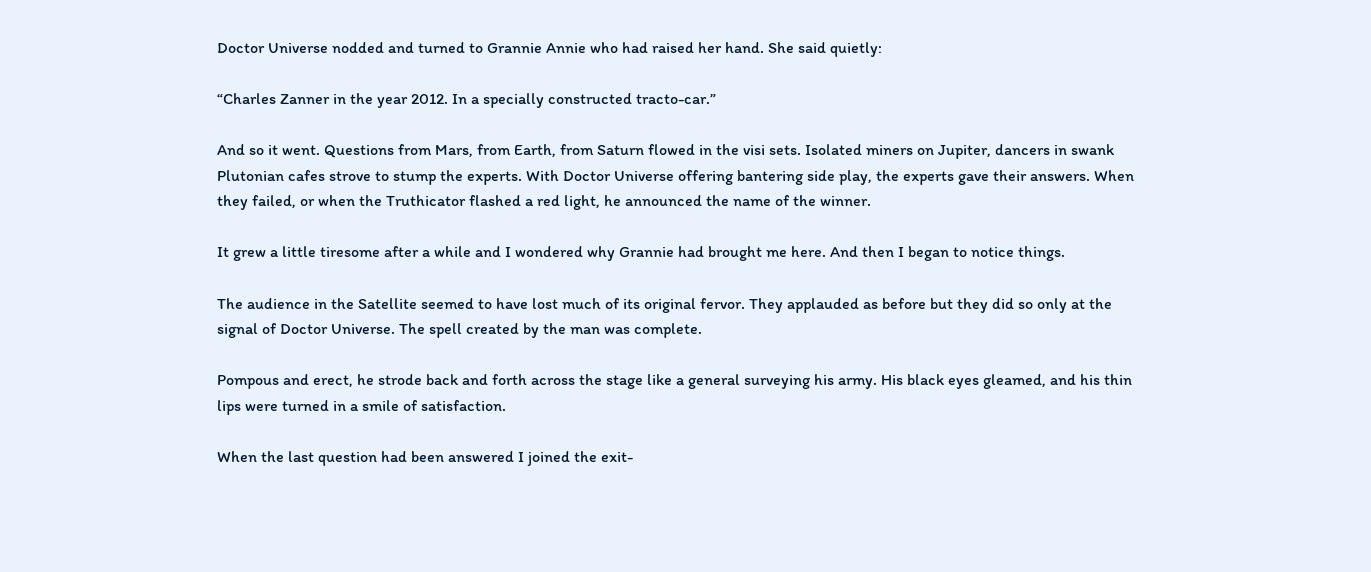Doctor Universe nodded and turned to Grannie Annie who had raised her hand. She said quietly:

“Charles Zanner in the year 2012. In a specially constructed tracto-car.”

And so it went. Questions from Mars, from Earth, from Saturn flowed in the visi sets. Isolated miners on Jupiter, dancers in swank Plutonian cafes strove to stump the experts. With Doctor Universe offering bantering side play, the experts gave their answers. When they failed, or when the Truthicator flashed a red light, he announced the name of the winner.

It grew a little tiresome after a while and I wondered why Grannie had brought me here. And then I began to notice things.

The audience in the Satellite seemed to have lost much of its original fervor. They applauded as before but they did so only at the signal of Doctor Universe. The spell created by the man was complete.

Pompous and erect, he strode back and forth across the stage like a general surveying his army. His black eyes gleamed, and his thin lips were turned in a smile of satisfaction.

When the last question had been answered I joined the exit-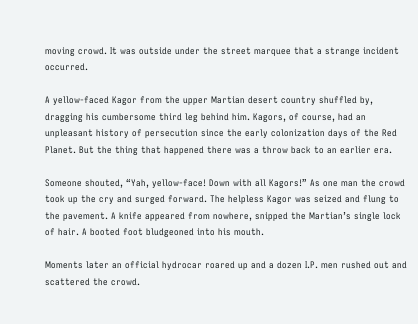moving crowd. It was outside under the street marquee that a strange incident occurred.

A yellow-faced Kagor from the upper Martian desert country shuffled by, dragging his cumbersome third leg behind him. Kagors, of course, had an unpleasant history of persecution since the early colonization days of the Red Planet. But the thing that happened there was a throw back to an earlier era.

Someone shouted, “Yah, yellow-face! Down with all Kagors!” As one man the crowd took up the cry and surged forward. The helpless Kagor was seized and flung to the pavement. A knife appeared from nowhere, snipped the Martian’s single lock of hair. A booted foot bludgeoned into his mouth.

Moments later an official hydrocar roared up and a dozen I.P. men rushed out and scattered the crowd.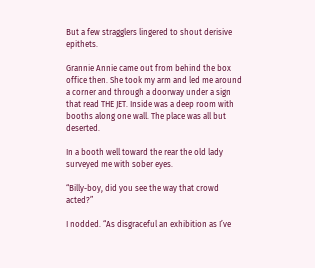But a few stragglers lingered to shout derisive epithets.

Grannie Annie came out from behind the box office then. She took my arm and led me around a corner and through a doorway under a sign that read THE JET. Inside was a deep room with booths along one wall. The place was all but deserted.

In a booth well toward the rear the old lady surveyed me with sober eyes.

“Billy-boy, did you see the way that crowd acted?”

I nodded. “As disgraceful an exhibition as I’ve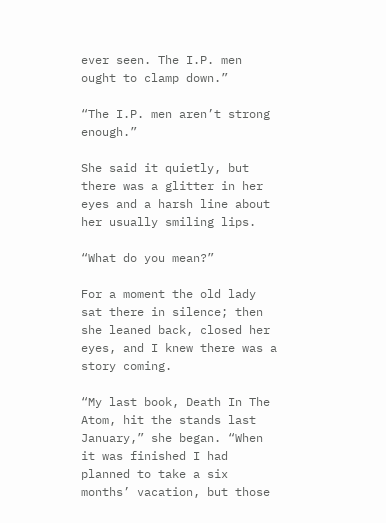ever seen. The I.P. men ought to clamp down.”

“The I.P. men aren’t strong enough.”

She said it quietly, but there was a glitter in her eyes and a harsh line about her usually smiling lips.

“What do you mean?”

For a moment the old lady sat there in silence; then she leaned back, closed her eyes, and I knew there was a story coming.

“My last book, Death In The Atom, hit the stands last January,” she began. “When it was finished I had planned to take a six months’ vacation, but those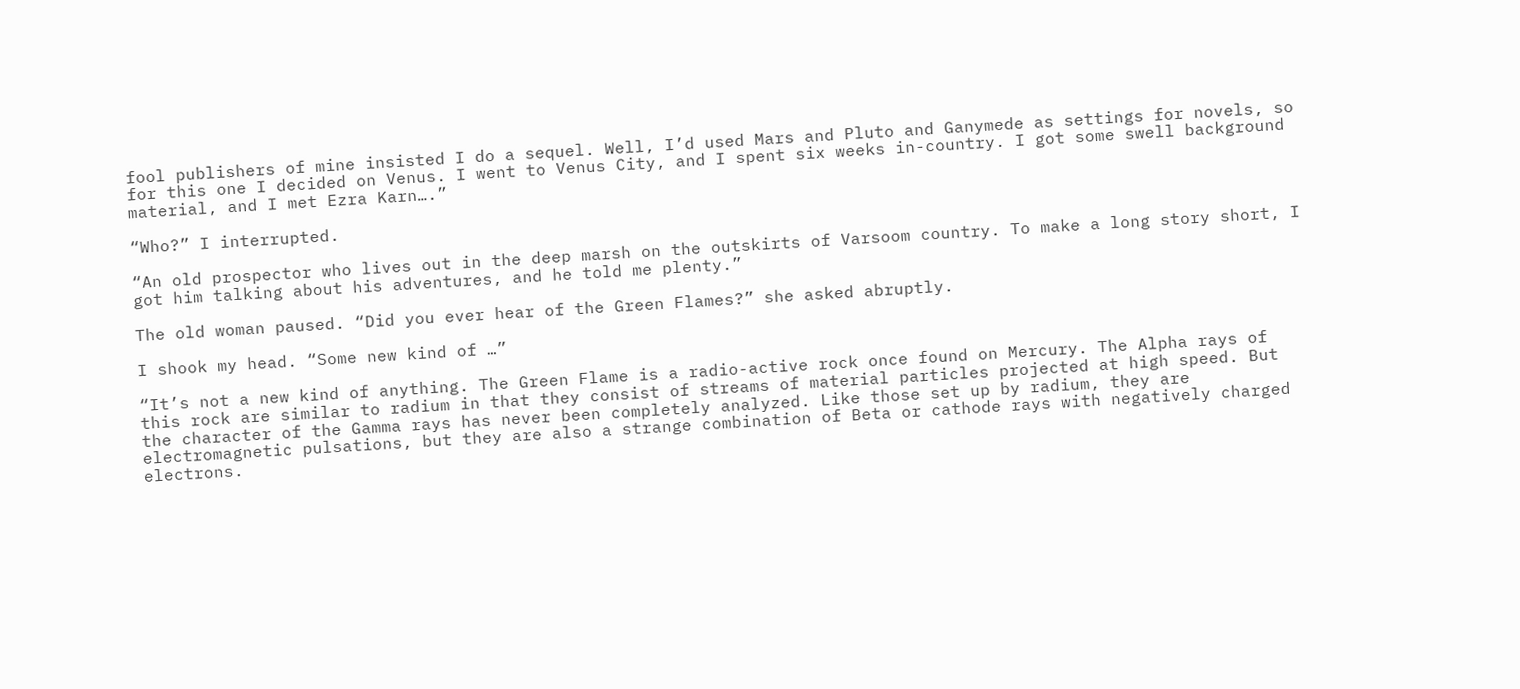fool publishers of mine insisted I do a sequel. Well, I’d used Mars and Pluto and Ganymede as settings for novels, so for this one I decided on Venus. I went to Venus City, and I spent six weeks in-country. I got some swell background material, and I met Ezra Karn….”

“Who?” I interrupted.

“An old prospector who lives out in the deep marsh on the outskirts of Varsoom country. To make a long story short, I got him talking about his adventures, and he told me plenty.”

The old woman paused. “Did you ever hear of the Green Flames?” she asked abruptly.

I shook my head. “Some new kind of …”

“It’s not a new kind of anything. The Green Flame is a radio-active rock once found on Mercury. The Alpha rays of this rock are similar to radium in that they consist of streams of material particles projected at high speed. But the character of the Gamma rays has never been completely analyzed. Like those set up by radium, they are electromagnetic pulsations, but they are also a strange combination of Beta or cathode rays with negatively charged electrons.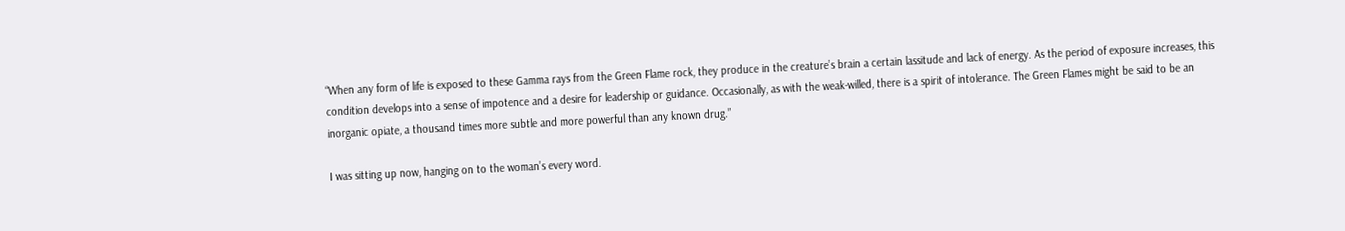“When any form of life is exposed to these Gamma rays from the Green Flame rock, they produce in the creature’s brain a certain lassitude and lack of energy. As the period of exposure increases, this condition develops into a sense of impotence and a desire for leadership or guidance. Occasionally, as with the weak-willed, there is a spirit of intolerance. The Green Flames might be said to be an inorganic opiate, a thousand times more subtle and more powerful than any known drug.”

I was sitting up now, hanging on to the woman’s every word.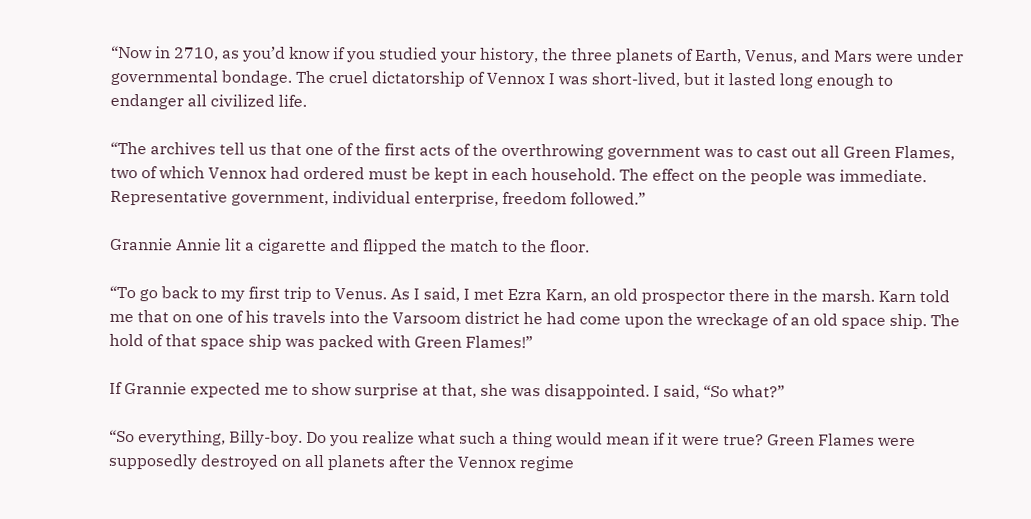“Now in 2710, as you’d know if you studied your history, the three planets of Earth, Venus, and Mars were under governmental bondage. The cruel dictatorship of Vennox I was short-lived, but it lasted long enough to endanger all civilized life.

“The archives tell us that one of the first acts of the overthrowing government was to cast out all Green Flames, two of which Vennox had ordered must be kept in each household. The effect on the people was immediate. Representative government, individual enterprise, freedom followed.”

Grannie Annie lit a cigarette and flipped the match to the floor.

“To go back to my first trip to Venus. As I said, I met Ezra Karn, an old prospector there in the marsh. Karn told me that on one of his travels into the Varsoom district he had come upon the wreckage of an old space ship. The hold of that space ship was packed with Green Flames!”

If Grannie expected me to show surprise at that, she was disappointed. I said, “So what?”

“So everything, Billy-boy. Do you realize what such a thing would mean if it were true? Green Flames were supposedly destroyed on all planets after the Vennox regime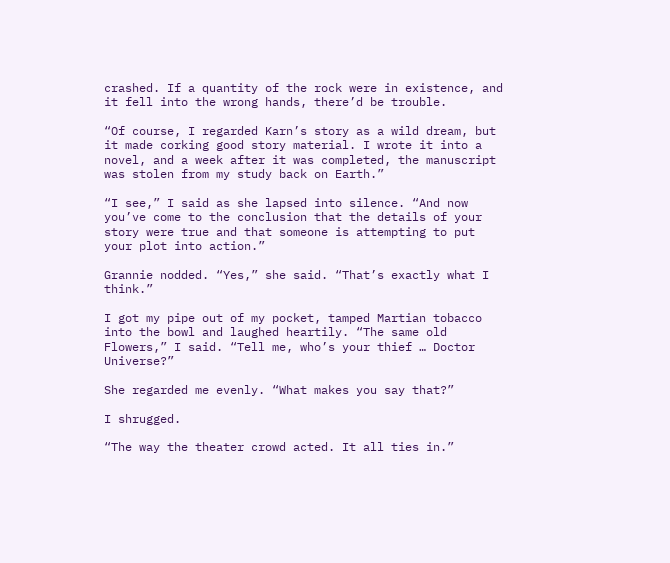crashed. If a quantity of the rock were in existence, and it fell into the wrong hands, there’d be trouble.

“Of course, I regarded Karn’s story as a wild dream, but it made corking good story material. I wrote it into a novel, and a week after it was completed, the manuscript was stolen from my study back on Earth.”

“I see,” I said as she lapsed into silence. “And now you’ve come to the conclusion that the details of your story were true and that someone is attempting to put your plot into action.”

Grannie nodded. “Yes,” she said. “That’s exactly what I think.”

I got my pipe out of my pocket, tamped Martian tobacco into the bowl and laughed heartily. “The same old Flowers,” I said. “Tell me, who’s your thief … Doctor Universe?”

She regarded me evenly. “What makes you say that?”

I shrugged.

“The way the theater crowd acted. It all ties in.”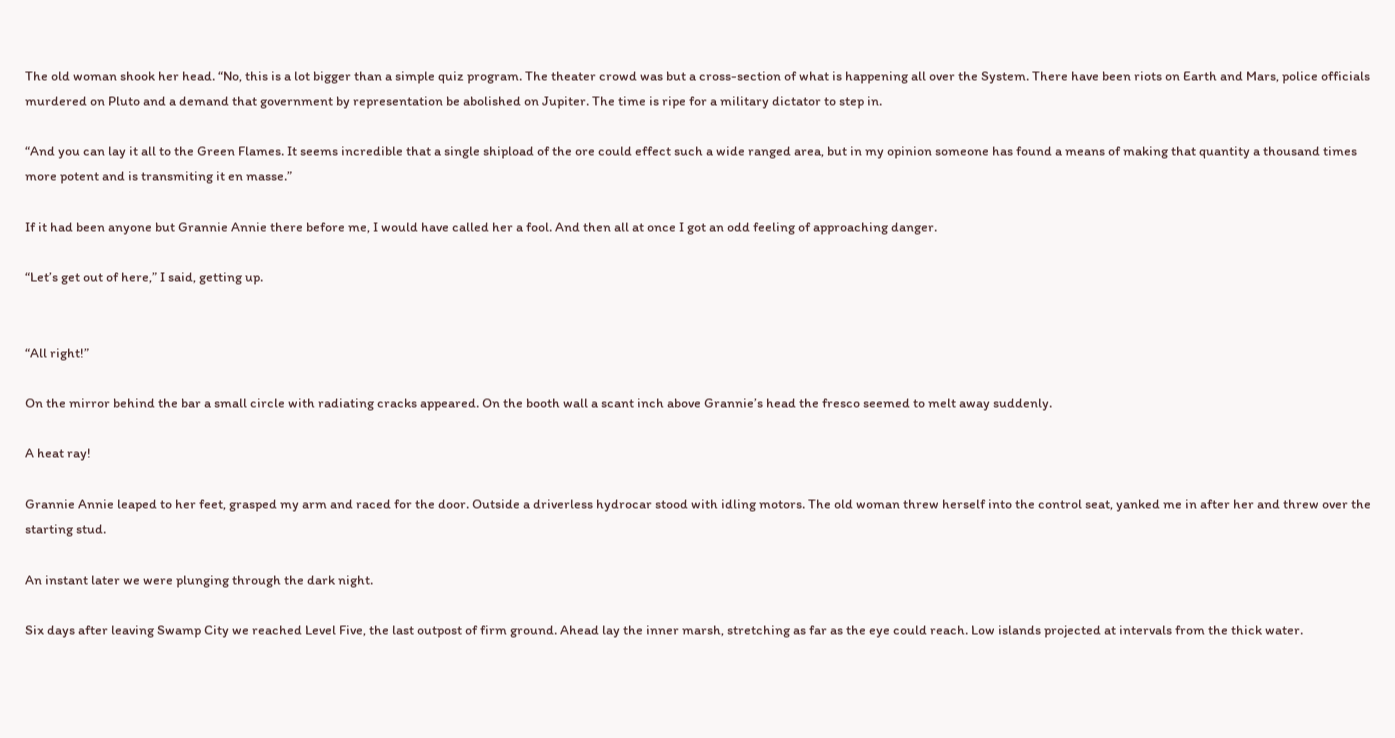The old woman shook her head. “No, this is a lot bigger than a simple quiz program. The theater crowd was but a cross-section of what is happening all over the System. There have been riots on Earth and Mars, police officials murdered on Pluto and a demand that government by representation be abolished on Jupiter. The time is ripe for a military dictator to step in.

“And you can lay it all to the Green Flames. It seems incredible that a single shipload of the ore could effect such a wide ranged area, but in my opinion someone has found a means of making that quantity a thousand times more potent and is transmiting it en masse.”

If it had been anyone but Grannie Annie there before me, I would have called her a fool. And then all at once I got an odd feeling of approaching danger.

“Let’s get out of here,” I said, getting up.


“All right!”

On the mirror behind the bar a small circle with radiating cracks appeared. On the booth wall a scant inch above Grannie’s head the fresco seemed to melt away suddenly.

A heat ray!

Grannie Annie leaped to her feet, grasped my arm and raced for the door. Outside a driverless hydrocar stood with idling motors. The old woman threw herself into the control seat, yanked me in after her and threw over the starting stud.

An instant later we were plunging through the dark night.

Six days after leaving Swamp City we reached Level Five, the last outpost of firm ground. Ahead lay the inner marsh, stretching as far as the eye could reach. Low islands projected at intervals from the thick water.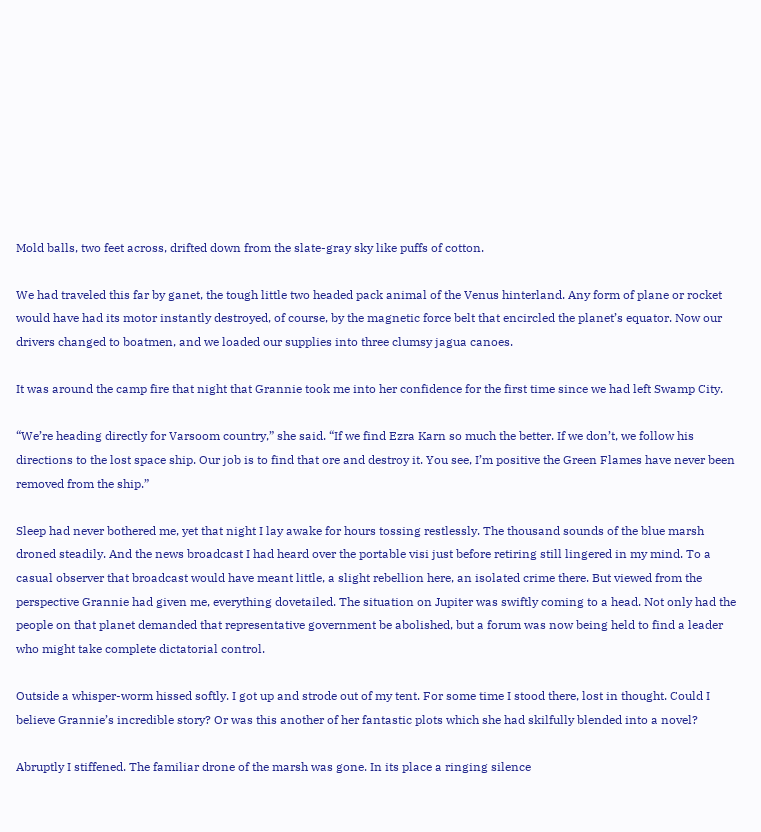Mold balls, two feet across, drifted down from the slate-gray sky like puffs of cotton.

We had traveled this far by ganet, the tough little two headed pack animal of the Venus hinterland. Any form of plane or rocket would have had its motor instantly destroyed, of course, by the magnetic force belt that encircled the planet’s equator. Now our drivers changed to boatmen, and we loaded our supplies into three clumsy jagua canoes.

It was around the camp fire that night that Grannie took me into her confidence for the first time since we had left Swamp City.

“We’re heading directly for Varsoom country,” she said. “If we find Ezra Karn so much the better. If we don’t, we follow his directions to the lost space ship. Our job is to find that ore and destroy it. You see, I’m positive the Green Flames have never been removed from the ship.”

Sleep had never bothered me, yet that night I lay awake for hours tossing restlessly. The thousand sounds of the blue marsh droned steadily. And the news broadcast I had heard over the portable visi just before retiring still lingered in my mind. To a casual observer that broadcast would have meant little, a slight rebellion here, an isolated crime there. But viewed from the perspective Grannie had given me, everything dovetailed. The situation on Jupiter was swiftly coming to a head. Not only had the people on that planet demanded that representative government be abolished, but a forum was now being held to find a leader who might take complete dictatorial control.

Outside a whisper-worm hissed softly. I got up and strode out of my tent. For some time I stood there, lost in thought. Could I believe Grannie’s incredible story? Or was this another of her fantastic plots which she had skilfully blended into a novel?

Abruptly I stiffened. The familiar drone of the marsh was gone. In its place a ringing silence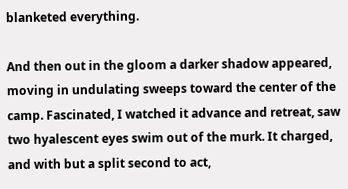blanketed everything.

And then out in the gloom a darker shadow appeared, moving in undulating sweeps toward the center of the camp. Fascinated, I watched it advance and retreat, saw two hyalescent eyes swim out of the murk. It charged, and with but a split second to act,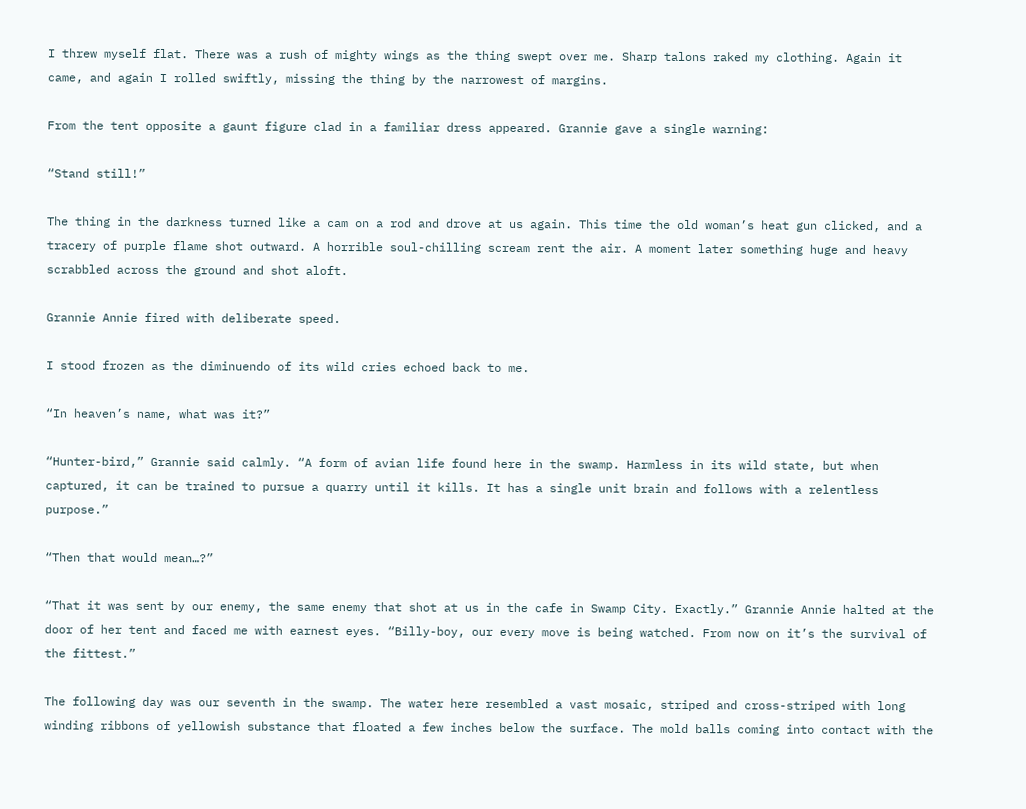I threw myself flat. There was a rush of mighty wings as the thing swept over me. Sharp talons raked my clothing. Again it came, and again I rolled swiftly, missing the thing by the narrowest of margins.

From the tent opposite a gaunt figure clad in a familiar dress appeared. Grannie gave a single warning:

“Stand still!”

The thing in the darkness turned like a cam on a rod and drove at us again. This time the old woman’s heat gun clicked, and a tracery of purple flame shot outward. A horrible soul-chilling scream rent the air. A moment later something huge and heavy scrabbled across the ground and shot aloft.

Grannie Annie fired with deliberate speed.

I stood frozen as the diminuendo of its wild cries echoed back to me.

“In heaven’s name, what was it?”

“Hunter-bird,” Grannie said calmly. “A form of avian life found here in the swamp. Harmless in its wild state, but when captured, it can be trained to pursue a quarry until it kills. It has a single unit brain and follows with a relentless purpose.”

“Then that would mean…?”

“That it was sent by our enemy, the same enemy that shot at us in the cafe in Swamp City. Exactly.” Grannie Annie halted at the door of her tent and faced me with earnest eyes. “Billy-boy, our every move is being watched. From now on it’s the survival of the fittest.”

The following day was our seventh in the swamp. The water here resembled a vast mosaic, striped and cross-striped with long winding ribbons of yellowish substance that floated a few inches below the surface. The mold balls coming into contact with the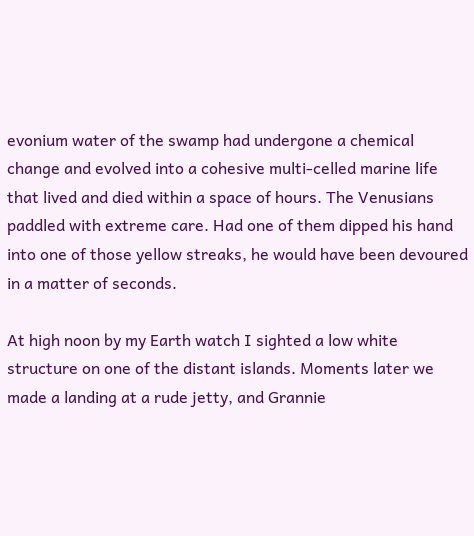evonium water of the swamp had undergone a chemical change and evolved into a cohesive multi-celled marine life that lived and died within a space of hours. The Venusians paddled with extreme care. Had one of them dipped his hand into one of those yellow streaks, he would have been devoured in a matter of seconds.

At high noon by my Earth watch I sighted a low white structure on one of the distant islands. Moments later we made a landing at a rude jetty, and Grannie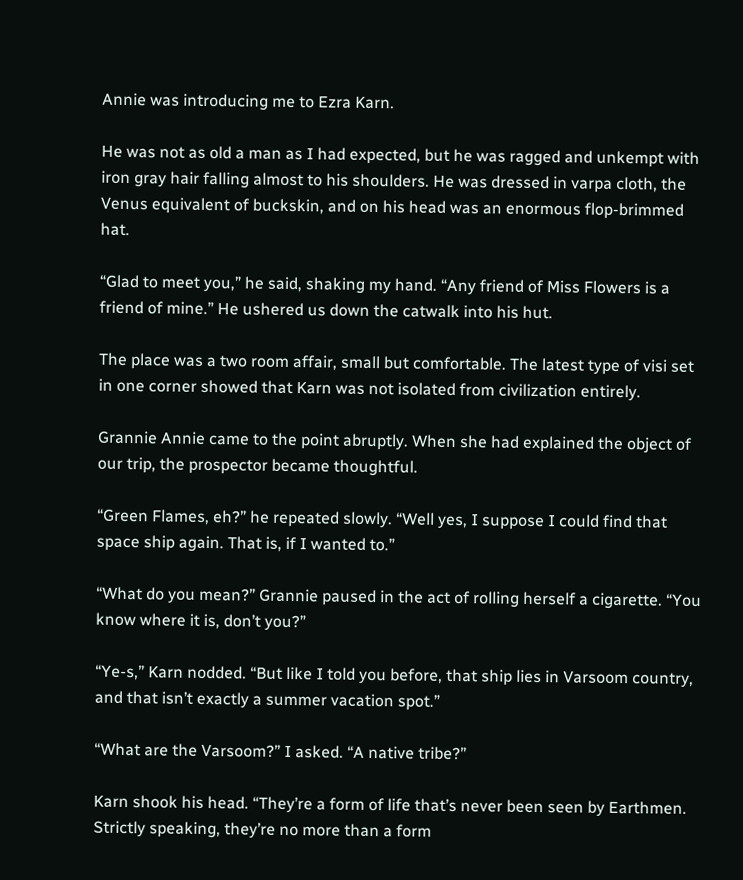Annie was introducing me to Ezra Karn.

He was not as old a man as I had expected, but he was ragged and unkempt with iron gray hair falling almost to his shoulders. He was dressed in varpa cloth, the Venus equivalent of buckskin, and on his head was an enormous flop-brimmed hat.

“Glad to meet you,” he said, shaking my hand. “Any friend of Miss Flowers is a friend of mine.” He ushered us down the catwalk into his hut.

The place was a two room affair, small but comfortable. The latest type of visi set in one corner showed that Karn was not isolated from civilization entirely.

Grannie Annie came to the point abruptly. When she had explained the object of our trip, the prospector became thoughtful.

“Green Flames, eh?” he repeated slowly. “Well yes, I suppose I could find that space ship again. That is, if I wanted to.”

“What do you mean?” Grannie paused in the act of rolling herself a cigarette. “You know where it is, don’t you?”

“Ye-s,” Karn nodded. “But like I told you before, that ship lies in Varsoom country, and that isn’t exactly a summer vacation spot.”

“What are the Varsoom?” I asked. “A native tribe?”

Karn shook his head. “They’re a form of life that’s never been seen by Earthmen. Strictly speaking, they’re no more than a form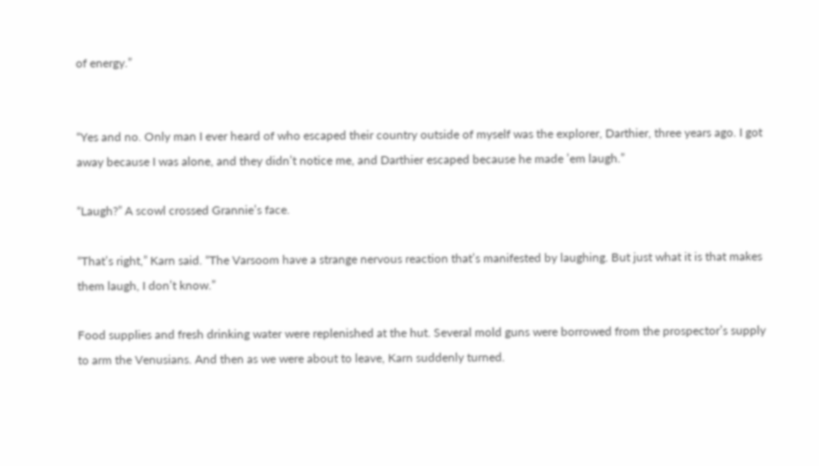of energy.”


“Yes and no. Only man I ever heard of who escaped their country outside of myself was the explorer, Darthier, three years ago. I got away because I was alone, and they didn’t notice me, and Darthier escaped because he made ’em laugh.”

“Laugh?” A scowl crossed Grannie’s face.

“That’s right,” Karn said. “The Varsoom have a strange nervous reaction that’s manifested by laughing. But just what it is that makes them laugh, I don’t know.”

Food supplies and fresh drinking water were replenished at the hut. Several mold guns were borrowed from the prospector’s supply to arm the Venusians. And then as we were about to leave, Karn suddenly turned.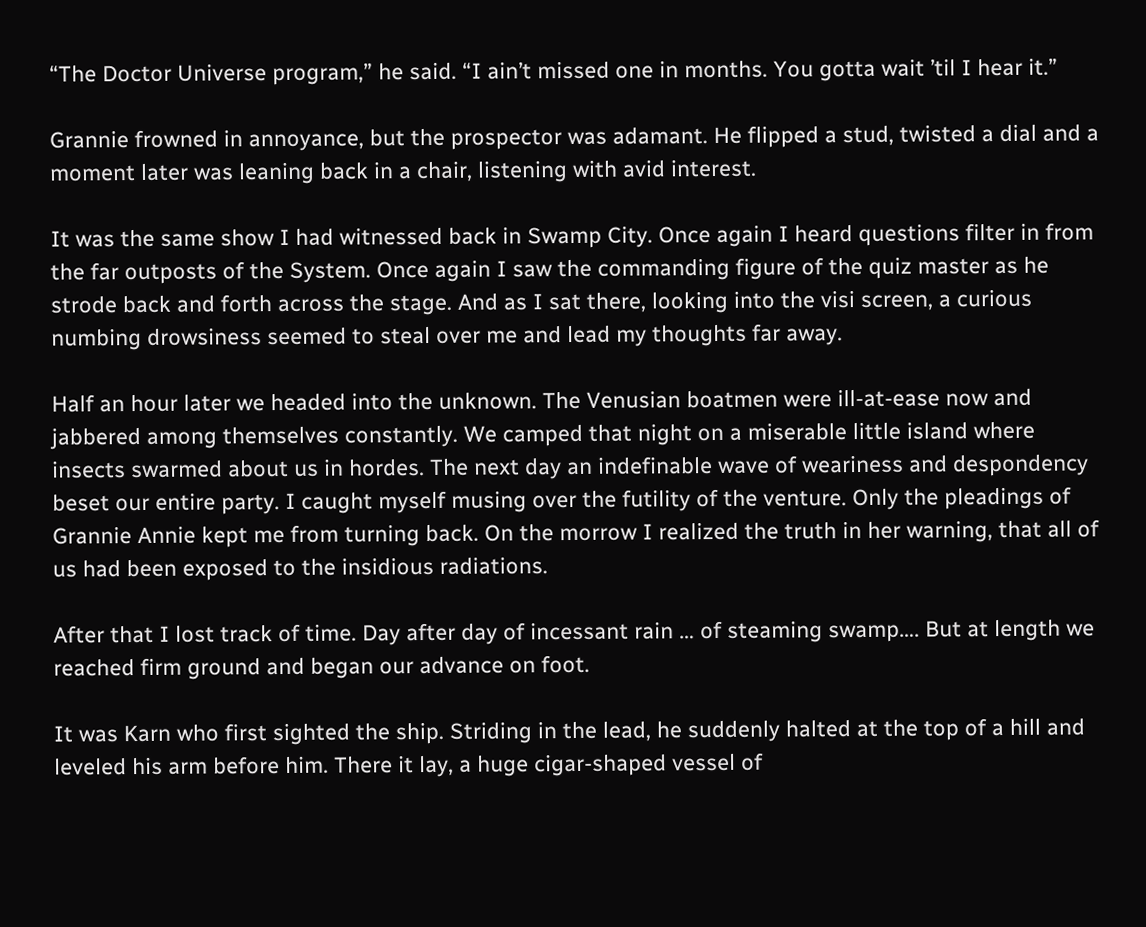“The Doctor Universe program,” he said. “I ain’t missed one in months. You gotta wait ’til I hear it.”

Grannie frowned in annoyance, but the prospector was adamant. He flipped a stud, twisted a dial and a moment later was leaning back in a chair, listening with avid interest.

It was the same show I had witnessed back in Swamp City. Once again I heard questions filter in from the far outposts of the System. Once again I saw the commanding figure of the quiz master as he strode back and forth across the stage. And as I sat there, looking into the visi screen, a curious numbing drowsiness seemed to steal over me and lead my thoughts far away.

Half an hour later we headed into the unknown. The Venusian boatmen were ill-at-ease now and jabbered among themselves constantly. We camped that night on a miserable little island where insects swarmed about us in hordes. The next day an indefinable wave of weariness and despondency beset our entire party. I caught myself musing over the futility of the venture. Only the pleadings of Grannie Annie kept me from turning back. On the morrow I realized the truth in her warning, that all of us had been exposed to the insidious radiations.

After that I lost track of time. Day after day of incessant rain … of steaming swamp…. But at length we reached firm ground and began our advance on foot.

It was Karn who first sighted the ship. Striding in the lead, he suddenly halted at the top of a hill and leveled his arm before him. There it lay, a huge cigar-shaped vessel of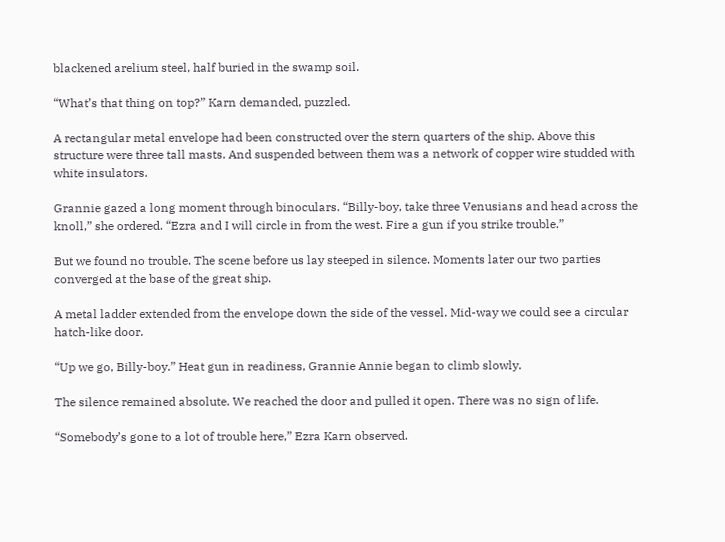blackened arelium steel, half buried in the swamp soil.

“What’s that thing on top?” Karn demanded, puzzled.

A rectangular metal envelope had been constructed over the stern quarters of the ship. Above this structure were three tall masts. And suspended between them was a network of copper wire studded with white insulators.

Grannie gazed a long moment through binoculars. “Billy-boy, take three Venusians and head across the knoll,” she ordered. “Ezra and I will circle in from the west. Fire a gun if you strike trouble.”

But we found no trouble. The scene before us lay steeped in silence. Moments later our two parties converged at the base of the great ship.

A metal ladder extended from the envelope down the side of the vessel. Mid-way we could see a circular hatch-like door.

“Up we go, Billy-boy.” Heat gun in readiness, Grannie Annie began to climb slowly.

The silence remained absolute. We reached the door and pulled it open. There was no sign of life.

“Somebody’s gone to a lot of trouble here,” Ezra Karn observed.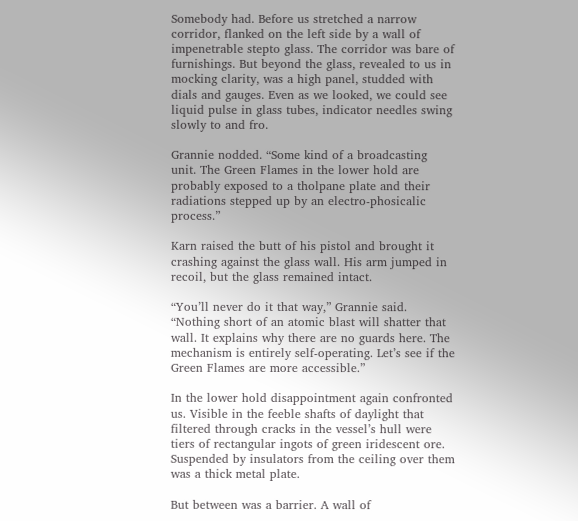Somebody had. Before us stretched a narrow corridor, flanked on the left side by a wall of impenetrable stepto glass. The corridor was bare of furnishings. But beyond the glass, revealed to us in mocking clarity, was a high panel, studded with dials and gauges. Even as we looked, we could see liquid pulse in glass tubes, indicator needles swing slowly to and fro.

Grannie nodded. “Some kind of a broadcasting unit. The Green Flames in the lower hold are probably exposed to a tholpane plate and their radiations stepped up by an electro-phosicalic process.”

Karn raised the butt of his pistol and brought it crashing against the glass wall. His arm jumped in recoil, but the glass remained intact.

“You’ll never do it that way,” Grannie said. “Nothing short of an atomic blast will shatter that wall. It explains why there are no guards here. The mechanism is entirely self-operating. Let’s see if the Green Flames are more accessible.”

In the lower hold disappointment again confronted us. Visible in the feeble shafts of daylight that filtered through cracks in the vessel’s hull were tiers of rectangular ingots of green iridescent ore. Suspended by insulators from the ceiling over them was a thick metal plate.

But between was a barrier. A wall of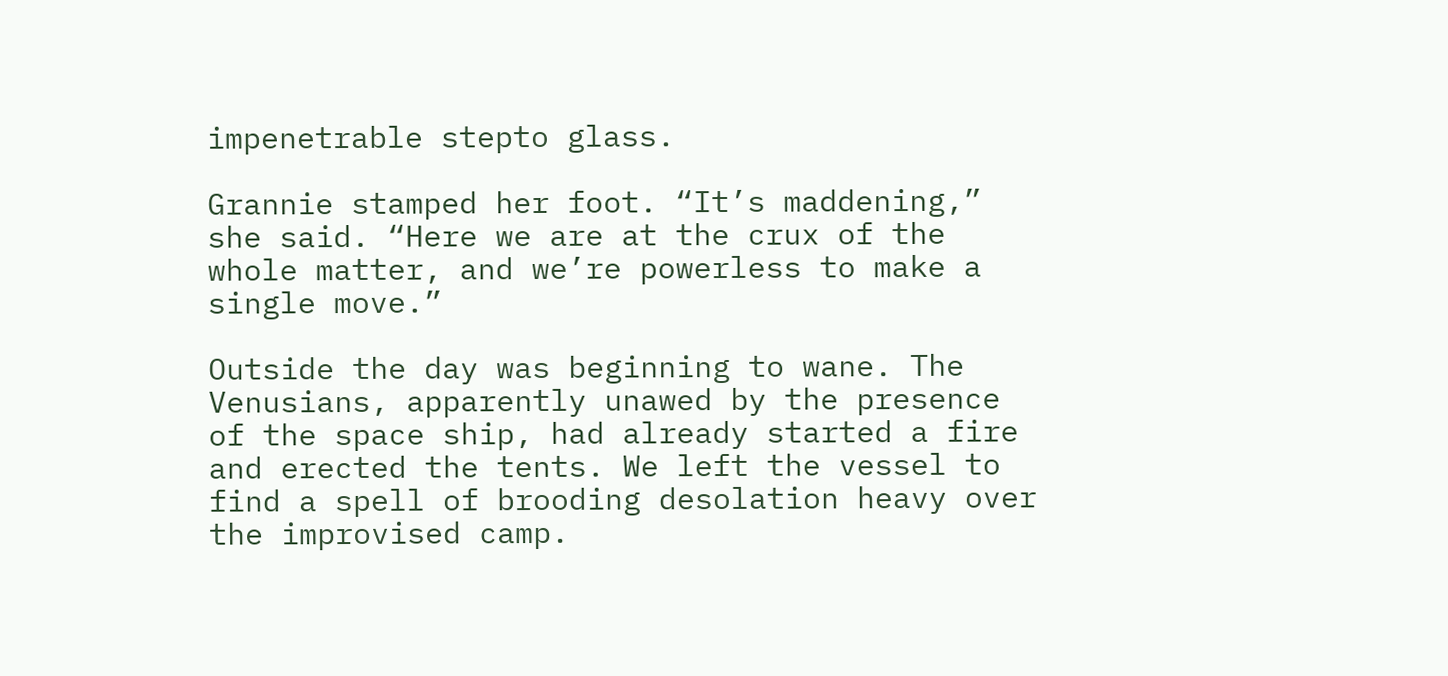impenetrable stepto glass.

Grannie stamped her foot. “It’s maddening,” she said. “Here we are at the crux of the whole matter, and we’re powerless to make a single move.”

Outside the day was beginning to wane. The Venusians, apparently unawed by the presence of the space ship, had already started a fire and erected the tents. We left the vessel to find a spell of brooding desolation heavy over the improvised camp.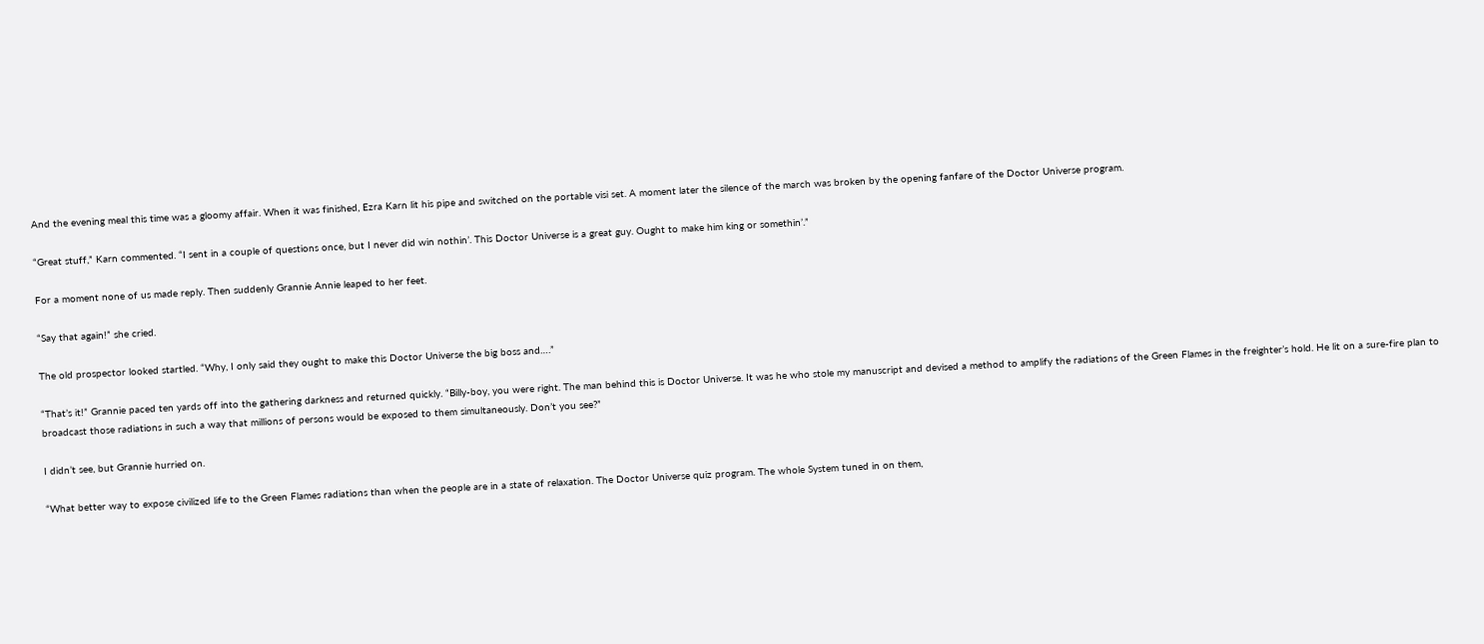And the evening meal this time was a gloomy affair. When it was finished, Ezra Karn lit his pipe and switched on the portable visi set. A moment later the silence of the march was broken by the opening fanfare of the Doctor Universe program.

“Great stuff,” Karn commented. “I sent in a couple of questions once, but I never did win nothin’. This Doctor Universe is a great guy. Ought to make him king or somethin’.”

For a moment none of us made reply. Then suddenly Grannie Annie leaped to her feet.

“Say that again!” she cried.

The old prospector looked startled. “Why, I only said they ought to make this Doctor Universe the big boss and….”

“That’s it!” Grannie paced ten yards off into the gathering darkness and returned quickly. “Billy-boy, you were right. The man behind this is Doctor Universe. It was he who stole my manuscript and devised a method to amplify the radiations of the Green Flames in the freighter’s hold. He lit on a sure-fire plan to broadcast those radiations in such a way that millions of persons would be exposed to them simultaneously. Don’t you see?”

I didn’t see, but Grannie hurried on.

“What better way to expose civilized life to the Green Flames radiations than when the people are in a state of relaxation. The Doctor Universe quiz program. The whole System tuned in on them,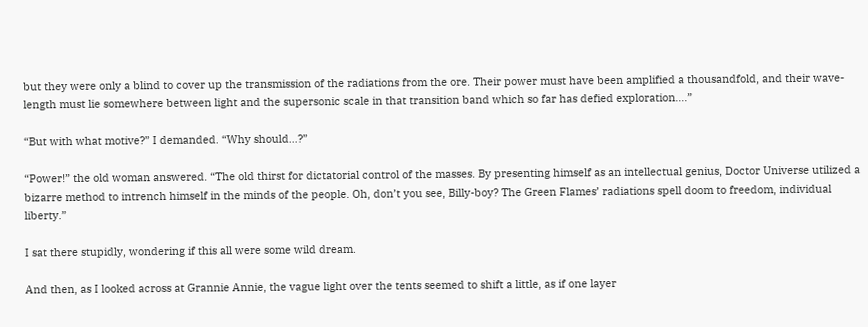but they were only a blind to cover up the transmission of the radiations from the ore. Their power must have been amplified a thousandfold, and their wave-length must lie somewhere between light and the supersonic scale in that transition band which so far has defied exploration….”

“But with what motive?” I demanded. “Why should…?”

“Power!” the old woman answered. “The old thirst for dictatorial control of the masses. By presenting himself as an intellectual genius, Doctor Universe utilized a bizarre method to intrench himself in the minds of the people. Oh, don’t you see, Billy-boy? The Green Flames’ radiations spell doom to freedom, individual liberty.”

I sat there stupidly, wondering if this all were some wild dream.

And then, as I looked across at Grannie Annie, the vague light over the tents seemed to shift a little, as if one layer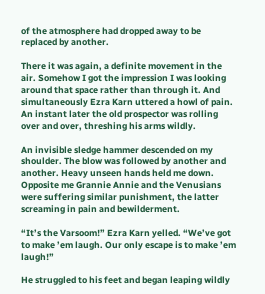of the atmosphere had dropped away to be replaced by another.

There it was again, a definite movement in the air. Somehow I got the impression I was looking around that space rather than through it. And simultaneously Ezra Karn uttered a howl of pain. An instant later the old prospector was rolling over and over, threshing his arms wildly.

An invisible sledge hammer descended on my shoulder. The blow was followed by another and another. Heavy unseen hands held me down. Opposite me Grannie Annie and the Venusians were suffering similar punishment, the latter screaming in pain and bewilderment.

“It’s the Varsoom!” Ezra Karn yelled. “We’ve got to make ’em laugh. Our only escape is to make ’em laugh!”

He struggled to his feet and began leaping wildly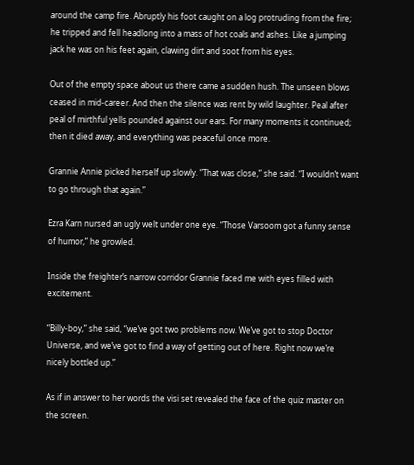around the camp fire. Abruptly his foot caught on a log protruding from the fire; he tripped and fell headlong into a mass of hot coals and ashes. Like a jumping jack he was on his feet again, clawing dirt and soot from his eyes.

Out of the empty space about us there came a sudden hush. The unseen blows ceased in mid-career. And then the silence was rent by wild laughter. Peal after peal of mirthful yells pounded against our ears. For many moments it continued; then it died away, and everything was peaceful once more.

Grannie Annie picked herself up slowly. “That was close,” she said. “I wouldn’t want to go through that again.”

Ezra Karn nursed an ugly welt under one eye. “Those Varsoom got a funny sense of humor,” he growled.

Inside the freighter’s narrow corridor Grannie faced me with eyes filled with excitement.

“Billy-boy,” she said, “we’ve got two problems now. We’ve got to stop Doctor Universe, and we’ve got to find a way of getting out of here. Right now we’re nicely bottled up.”

As if in answer to her words the visi set revealed the face of the quiz master on the screen.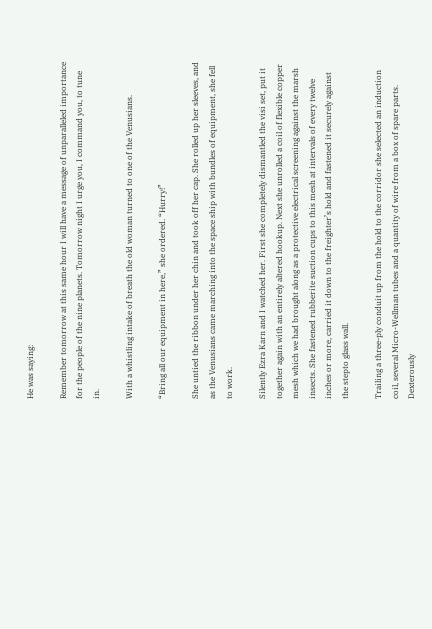He was saying:

Remember tomorrow at this same hour I will have a message of unparalleled importance for the people of the nine planets. Tomorrow night I urge you, I command you, to tune in.

With a whistling intake of breath the old woman turned to one of the Venusians.

“Bring all our equipment in here,” she ordered. “Hurry!”

She untied the ribbon under her chin and took off her cap. She rolled up her sleeves, and as the Venusians came marching into the space ship with bundles of equipment, she fell to work.

Silently Ezra Karn and I watched her. First she completely dismantled the visi set, put it together again with an entirely altered hookup. Next she unrolled a coil of flexible copper mesh which we had brought along as a protective electrical screening against the marsh insects. She fastened rubberite suction cups to this mesh at intervals of every twelve inches or more, carried it down to the freighter’s hold and fastened it securely against the stepto glass wall.

Trailing a three-ply conduit up from the hold to the corridor she selected an induction coil, several Micro-Wellman tubes and a quantity of wire from a box of spare parts. Dexterously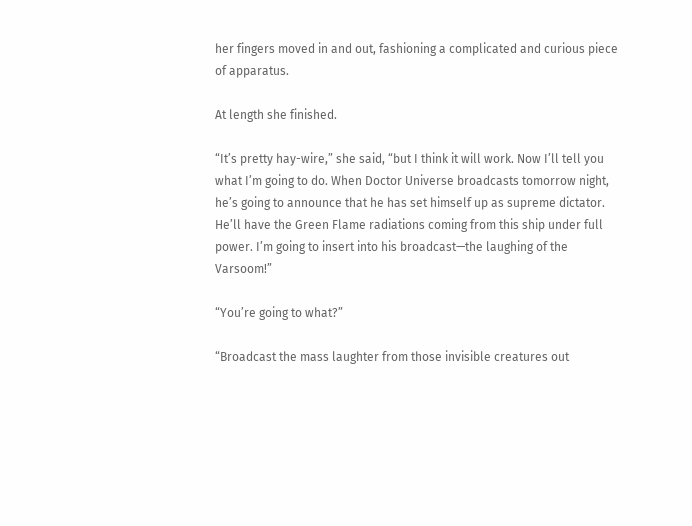her fingers moved in and out, fashioning a complicated and curious piece of apparatus.

At length she finished.

“It’s pretty hay-wire,” she said, “but I think it will work. Now I’ll tell you what I’m going to do. When Doctor Universe broadcasts tomorrow night, he’s going to announce that he has set himself up as supreme dictator. He’ll have the Green Flame radiations coming from this ship under full power. I’m going to insert into his broadcast—the laughing of the Varsoom!”

“You’re going to what?”

“Broadcast the mass laughter from those invisible creatures out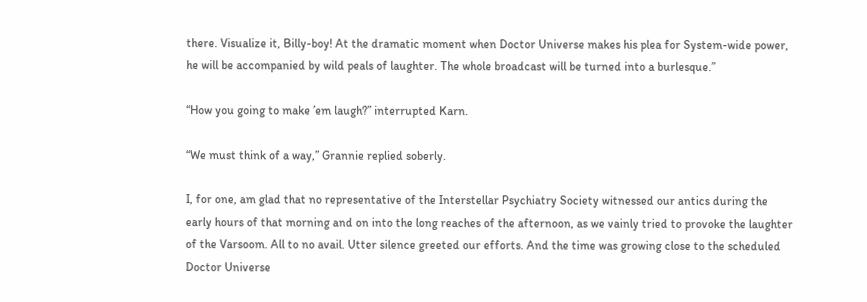there. Visualize it, Billy-boy! At the dramatic moment when Doctor Universe makes his plea for System-wide power, he will be accompanied by wild peals of laughter. The whole broadcast will be turned into a burlesque.”

“How you going to make ’em laugh?” interrupted Karn.

“We must think of a way,” Grannie replied soberly.

I, for one, am glad that no representative of the Interstellar Psychiatry Society witnessed our antics during the early hours of that morning and on into the long reaches of the afternoon, as we vainly tried to provoke the laughter of the Varsoom. All to no avail. Utter silence greeted our efforts. And the time was growing close to the scheduled Doctor Universe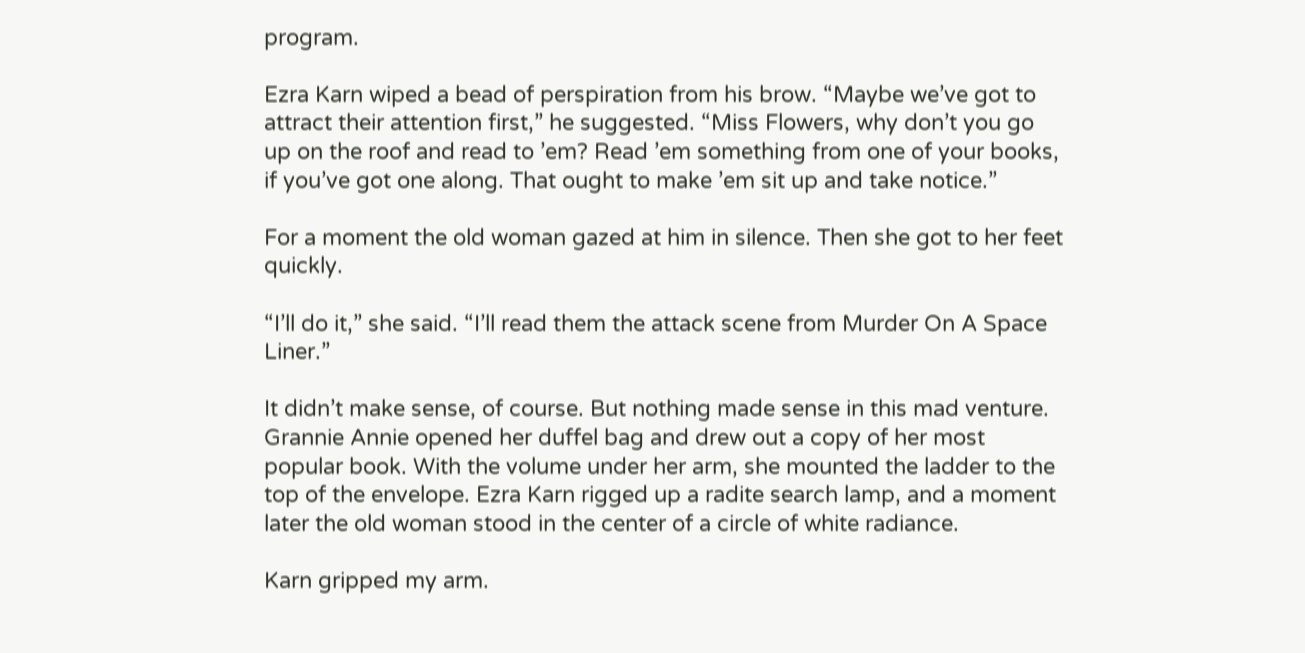program.

Ezra Karn wiped a bead of perspiration from his brow. “Maybe we’ve got to attract their attention first,” he suggested. “Miss Flowers, why don’t you go up on the roof and read to ’em? Read ’em something from one of your books, if you’ve got one along. That ought to make ’em sit up and take notice.”

For a moment the old woman gazed at him in silence. Then she got to her feet quickly.

“I’ll do it,” she said. “I’ll read them the attack scene from Murder On A Space Liner.”

It didn’t make sense, of course. But nothing made sense in this mad venture. Grannie Annie opened her duffel bag and drew out a copy of her most popular book. With the volume under her arm, she mounted the ladder to the top of the envelope. Ezra Karn rigged up a radite search lamp, and a moment later the old woman stood in the center of a circle of white radiance.

Karn gripped my arm.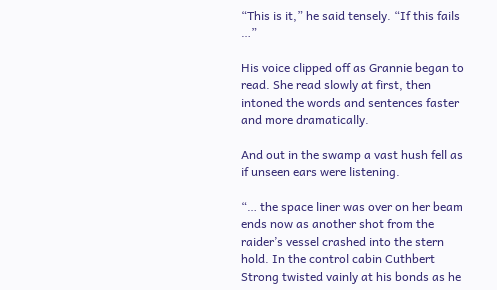“This is it,” he said tensely. “If this fails …”

His voice clipped off as Grannie began to read. She read slowly at first, then intoned the words and sentences faster and more dramatically.

And out in the swamp a vast hush fell as if unseen ears were listening.

“… the space liner was over on her beam ends now as another shot from the raider’s vessel crashed into the stern hold. In the control cabin Cuthbert Strong twisted vainly at his bonds as he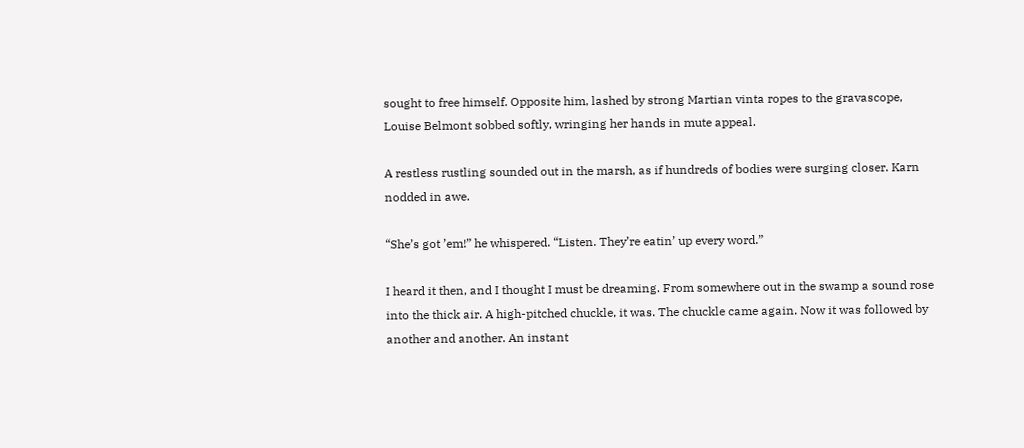sought to free himself. Opposite him, lashed by strong Martian vinta ropes to the gravascope, Louise Belmont sobbed softly, wringing her hands in mute appeal.

A restless rustling sounded out in the marsh, as if hundreds of bodies were surging closer. Karn nodded in awe.

“She’s got ’em!” he whispered. “Listen. They’re eatin’ up every word.”

I heard it then, and I thought I must be dreaming. From somewhere out in the swamp a sound rose into the thick air. A high-pitched chuckle, it was. The chuckle came again. Now it was followed by another and another. An instant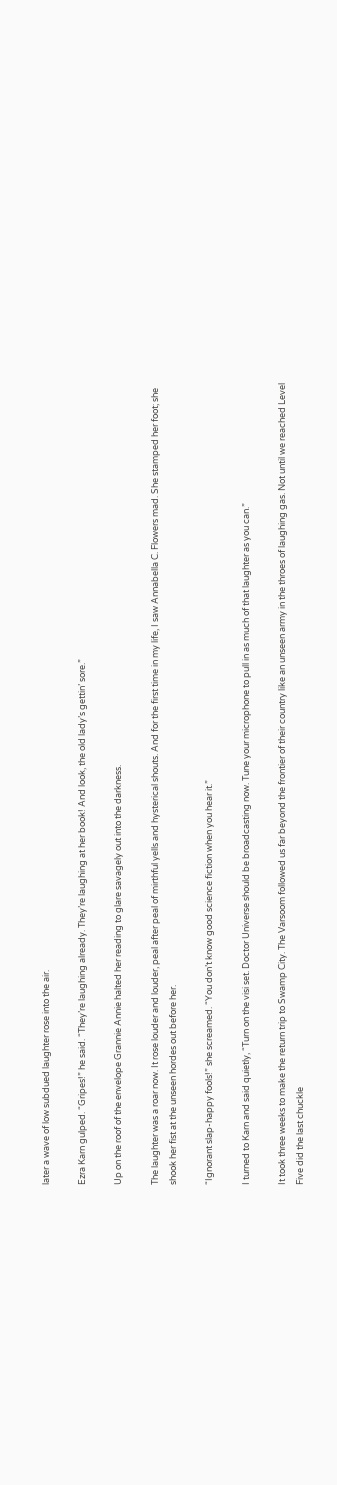later a wave of low subdued laughter rose into the air.

Ezra Karn gulped. “Gripes!” he said. “They’re laughing already. They’re laughing at her book! And look, the old lady’s gettin’ sore.”

Up on the roof of the envelope Grannie Annie halted her reading to glare savagely out into the darkness.

The laughter was a roar now. It rose louder and louder, peal after peal of mirthful yells and hysterical shouts. And for the first time in my life, I saw Annabella C. Flowers mad. She stamped her foot; she shook her fist at the unseen hordes out before her.

“Ignorant slap-happy fools!” she screamed. “You don’t know good science fiction when you hear it.”

I turned to Karn and said quietly, “Turn on the visi set. Doctor Universe should be broadcasting now. Tune your microphone to pull in as much of that laughter as you can.”

It took three weeks to make the return trip to Swamp City. The Varsoom followed us far beyond the frontier of their country like an unseen army in the throes of laughing gas. Not until we reached Level Five did the last chuckle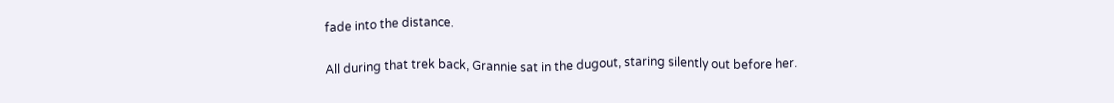fade into the distance.

All during that trek back, Grannie sat in the dugout, staring silently out before her.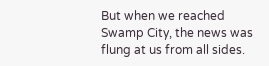But when we reached Swamp City, the news was flung at us from all sides.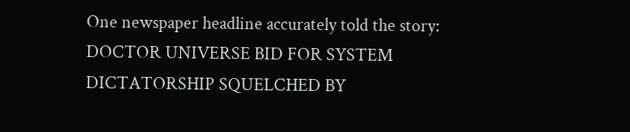One newspaper headline accurately told the story: DOCTOR UNIVERSE BID FOR SYSTEM DICTATORSHIP SQUELCHED BY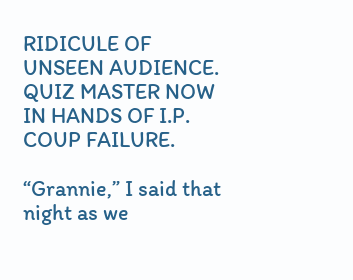RIDICULE OF UNSEEN AUDIENCE. QUIZ MASTER NOW IN HANDS OF I.P. COUP FAILURE.

“Grannie,” I said that night as we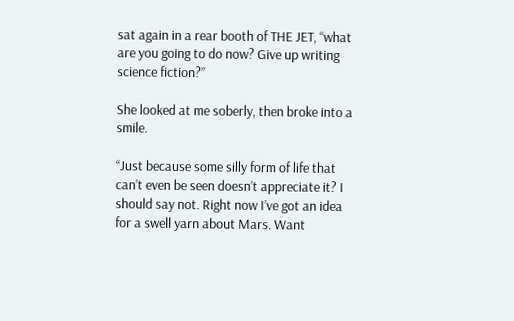sat again in a rear booth of THE JET, “what are you going to do now? Give up writing science fiction?”

She looked at me soberly, then broke into a smile.

“Just because some silly form of life that can’t even be seen doesn’t appreciate it? I should say not. Right now I’ve got an idea for a swell yarn about Mars. Want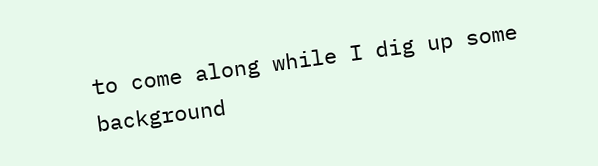to come along while I dig up some background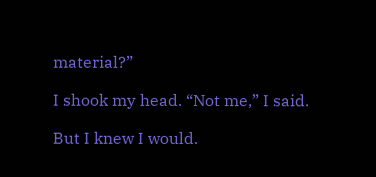material?”

I shook my head. “Not me,” I said.

But I knew I would.